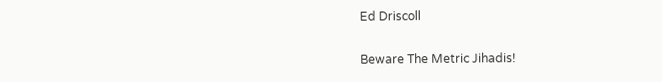Ed Driscoll

Beware The Metric Jihadis!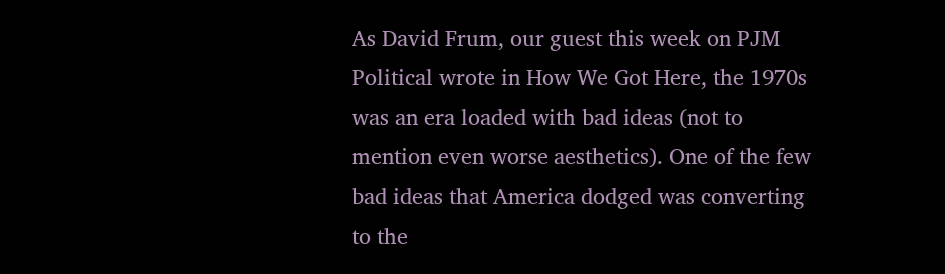As David Frum, our guest this week on PJM Political wrote in How We Got Here, the 1970s was an era loaded with bad ideas (not to mention even worse aesthetics). One of the few bad ideas that America dodged was converting to the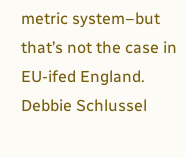metric system–but that’s not the case in EU-ifed England. Debbie Schlussel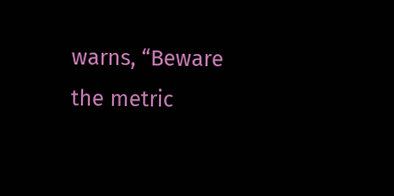warns, “Beware the metric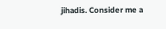jihadis. Consider me a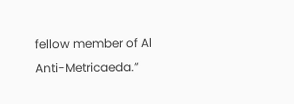fellow member of Al Anti-Metricaeda.”